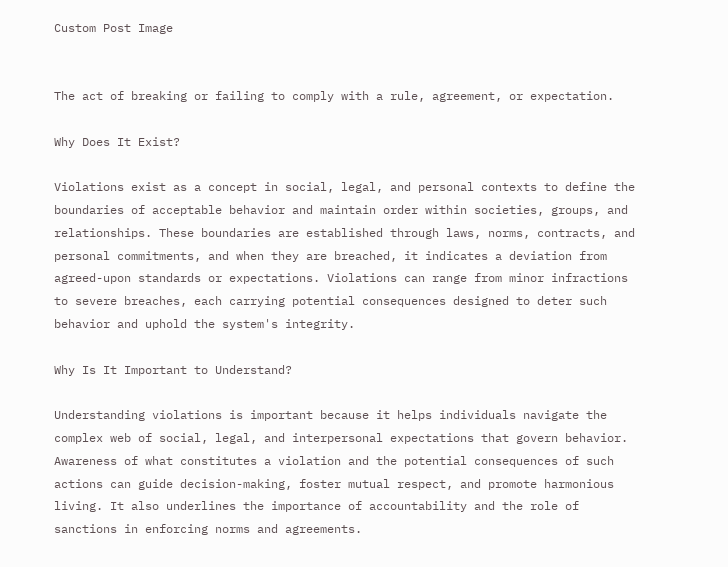Custom Post Image


The act of breaking or failing to comply with a rule, agreement, or expectation.

Why Does It Exist?

Violations exist as a concept in social, legal, and personal contexts to define the boundaries of acceptable behavior and maintain order within societies, groups, and relationships. These boundaries are established through laws, norms, contracts, and personal commitments, and when they are breached, it indicates a deviation from agreed-upon standards or expectations. Violations can range from minor infractions to severe breaches, each carrying potential consequences designed to deter such behavior and uphold the system's integrity.

Why Is It Important to Understand?

Understanding violations is important because it helps individuals navigate the complex web of social, legal, and interpersonal expectations that govern behavior. Awareness of what constitutes a violation and the potential consequences of such actions can guide decision-making, foster mutual respect, and promote harmonious living. It also underlines the importance of accountability and the role of sanctions in enforcing norms and agreements.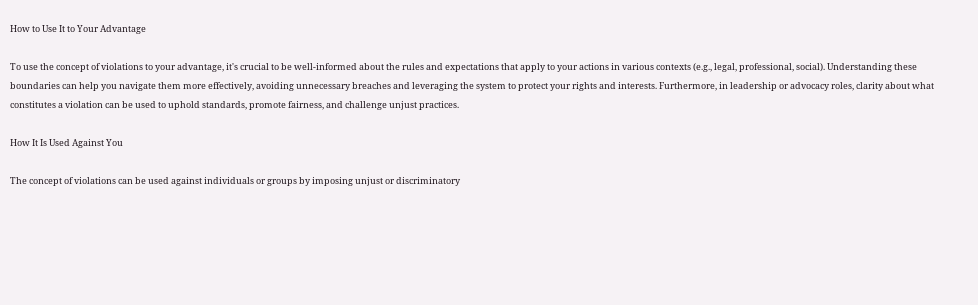How to Use It to Your Advantage

To use the concept of violations to your advantage, it's crucial to be well-informed about the rules and expectations that apply to your actions in various contexts (e.g., legal, professional, social). Understanding these boundaries can help you navigate them more effectively, avoiding unnecessary breaches and leveraging the system to protect your rights and interests. Furthermore, in leadership or advocacy roles, clarity about what constitutes a violation can be used to uphold standards, promote fairness, and challenge unjust practices.

How It Is Used Against You

The concept of violations can be used against individuals or groups by imposing unjust or discriminatory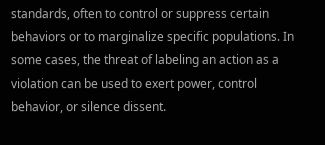standards, often to control or suppress certain behaviors or to marginalize specific populations. In some cases, the threat of labeling an action as a violation can be used to exert power, control behavior, or silence dissent.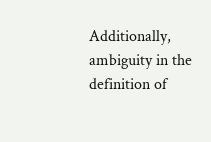Additionally, ambiguity in the definition of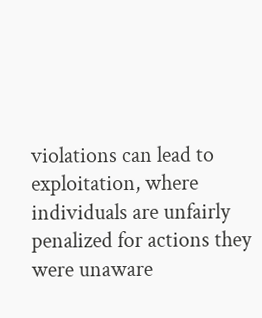violations can lead to exploitation, where individuals are unfairly penalized for actions they were unaware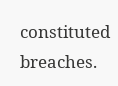constituted breaches.